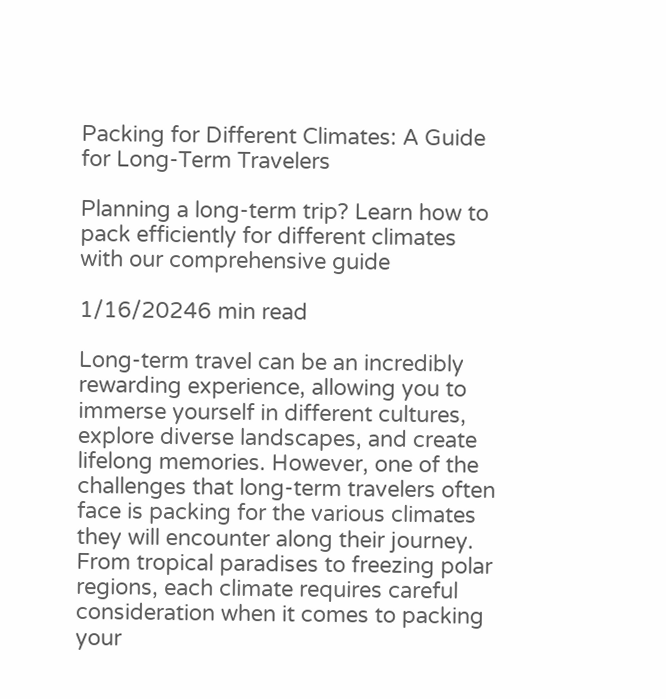Packing for Different Climates: A Guide for Long-Term Travelers

Planning a long-term trip? Learn how to pack efficiently for different climates with our comprehensive guide

1/16/20246 min read

Long-term travel can be an incredibly rewarding experience, allowing you to immerse yourself in different cultures, explore diverse landscapes, and create lifelong memories. However, one of the challenges that long-term travelers often face is packing for the various climates they will encounter along their journey. From tropical paradises to freezing polar regions, each climate requires careful consideration when it comes to packing your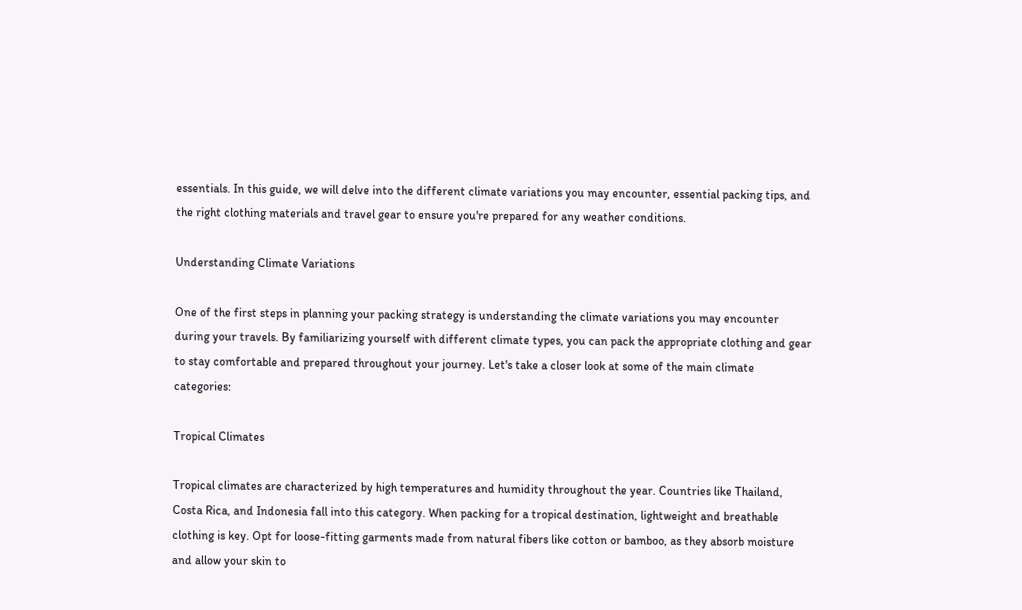essentials. In this guide, we will delve into the different climate variations you may encounter, essential packing tips, and the right clothing materials and travel gear to ensure you're prepared for any weather conditions.

Understanding Climate Variations

One of the first steps in planning your packing strategy is understanding the climate variations you may encounter during your travels. By familiarizing yourself with different climate types, you can pack the appropriate clothing and gear to stay comfortable and prepared throughout your journey. Let's take a closer look at some of the main climate categories:

Tropical Climates

Tropical climates are characterized by high temperatures and humidity throughout the year. Countries like Thailand, Costa Rica, and Indonesia fall into this category. When packing for a tropical destination, lightweight and breathable clothing is key. Opt for loose-fitting garments made from natural fibers like cotton or bamboo, as they absorb moisture and allow your skin to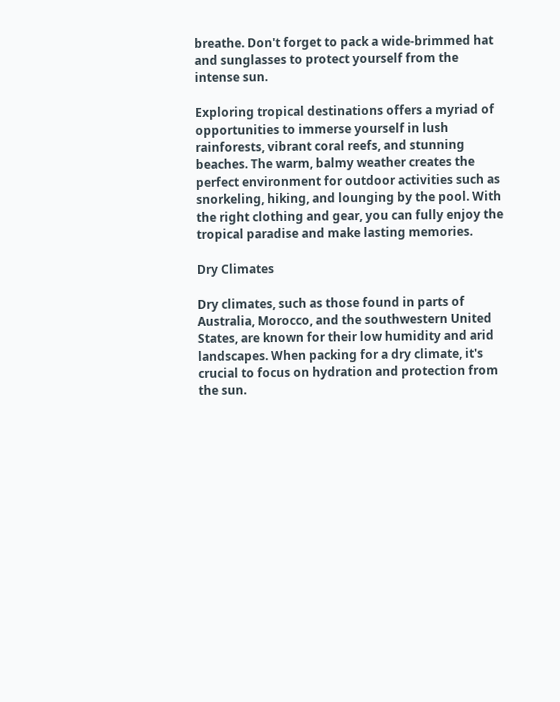breathe. Don't forget to pack a wide-brimmed hat and sunglasses to protect yourself from the intense sun.

Exploring tropical destinations offers a myriad of opportunities to immerse yourself in lush rainforests, vibrant coral reefs, and stunning beaches. The warm, balmy weather creates the perfect environment for outdoor activities such as snorkeling, hiking, and lounging by the pool. With the right clothing and gear, you can fully enjoy the tropical paradise and make lasting memories.

Dry Climates

Dry climates, such as those found in parts of Australia, Morocco, and the southwestern United States, are known for their low humidity and arid landscapes. When packing for a dry climate, it's crucial to focus on hydration and protection from the sun.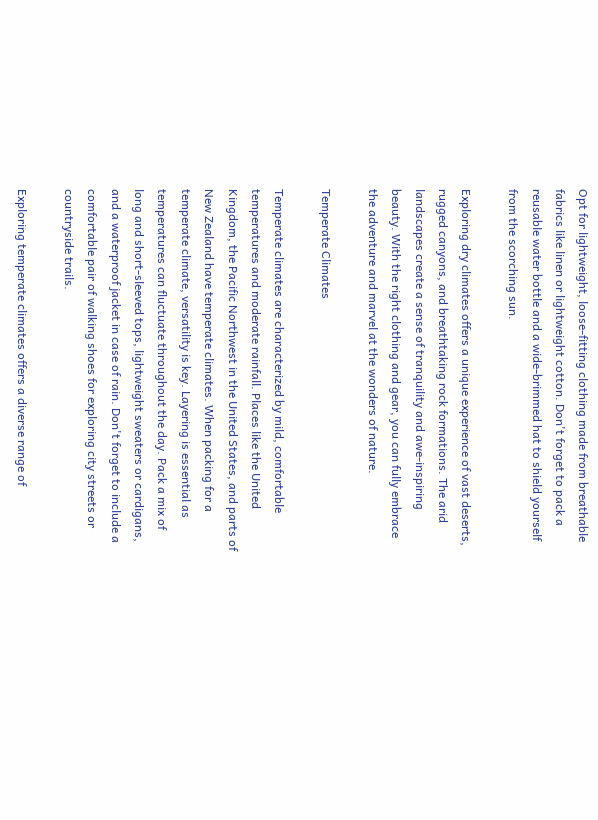Opt for lightweight, loose-fitting clothing made from breathable fabrics like linen or lightweight cotton. Don't forget to pack a reusable water bottle and a wide-brimmed hat to shield yourself from the scorching sun.

Exploring dry climates offers a unique experience of vast deserts, rugged canyons, and breathtaking rock formations. The arid landscapes create a sense of tranquility and awe-inspiring beauty. With the right clothing and gear, you can fully embrace the adventure and marvel at the wonders of nature.

Temperate Climates

Temperate climates are characterized by mild, comfortable temperatures and moderate rainfall. Places like the United Kingdom, the Pacific Northwest in the United States, and parts of New Zealand have temperate climates. When packing for a temperate climate, versatility is key. Layering is essential as temperatures can fluctuate throughout the day. Pack a mix of long and short-sleeved tops, lightweight sweaters or cardigans, and a waterproof jacket in case of rain. Don't forget to include a comfortable pair of walking shoes for exploring city streets or countryside trails.

Exploring temperate climates offers a diverse range of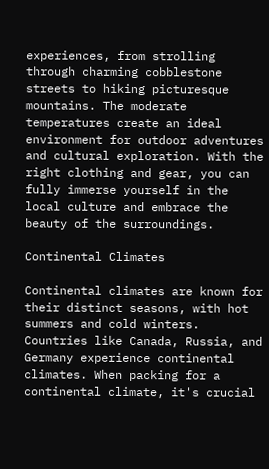experiences, from strolling through charming cobblestone streets to hiking picturesque mountains. The moderate temperatures create an ideal environment for outdoor adventures and cultural exploration. With the right clothing and gear, you can fully immerse yourself in the local culture and embrace the beauty of the surroundings.

Continental Climates

Continental climates are known for their distinct seasons, with hot summers and cold winters. Countries like Canada, Russia, and Germany experience continental climates. When packing for a continental climate, it's crucial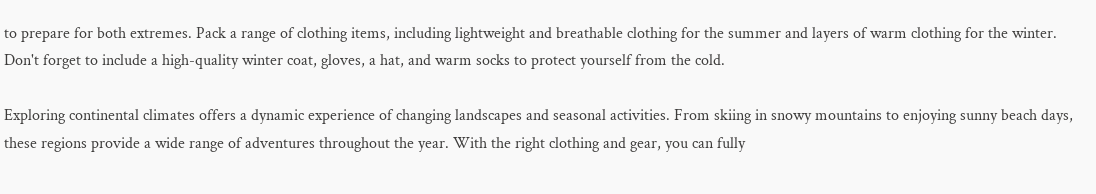to prepare for both extremes. Pack a range of clothing items, including lightweight and breathable clothing for the summer and layers of warm clothing for the winter. Don't forget to include a high-quality winter coat, gloves, a hat, and warm socks to protect yourself from the cold.

Exploring continental climates offers a dynamic experience of changing landscapes and seasonal activities. From skiing in snowy mountains to enjoying sunny beach days, these regions provide a wide range of adventures throughout the year. With the right clothing and gear, you can fully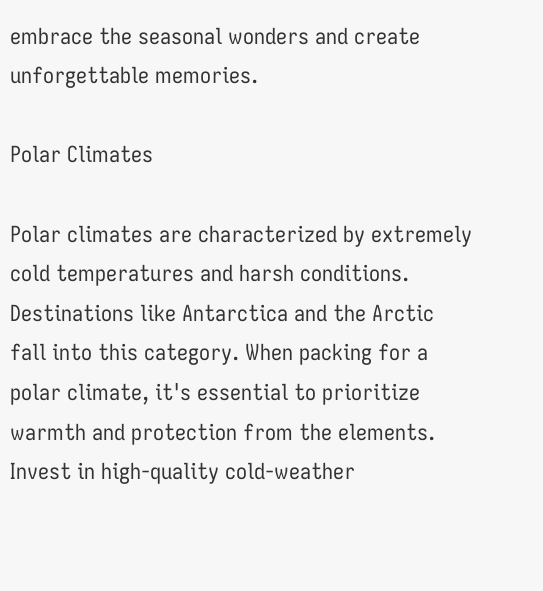embrace the seasonal wonders and create unforgettable memories.

Polar Climates

Polar climates are characterized by extremely cold temperatures and harsh conditions. Destinations like Antarctica and the Arctic fall into this category. When packing for a polar climate, it's essential to prioritize warmth and protection from the elements. Invest in high-quality cold-weather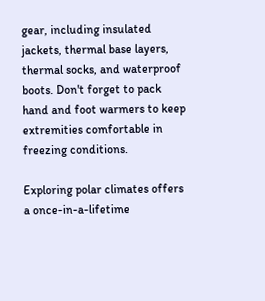gear, including insulated jackets, thermal base layers, thermal socks, and waterproof boots. Don't forget to pack hand and foot warmers to keep extremities comfortable in freezing conditions.

Exploring polar climates offers a once-in-a-lifetime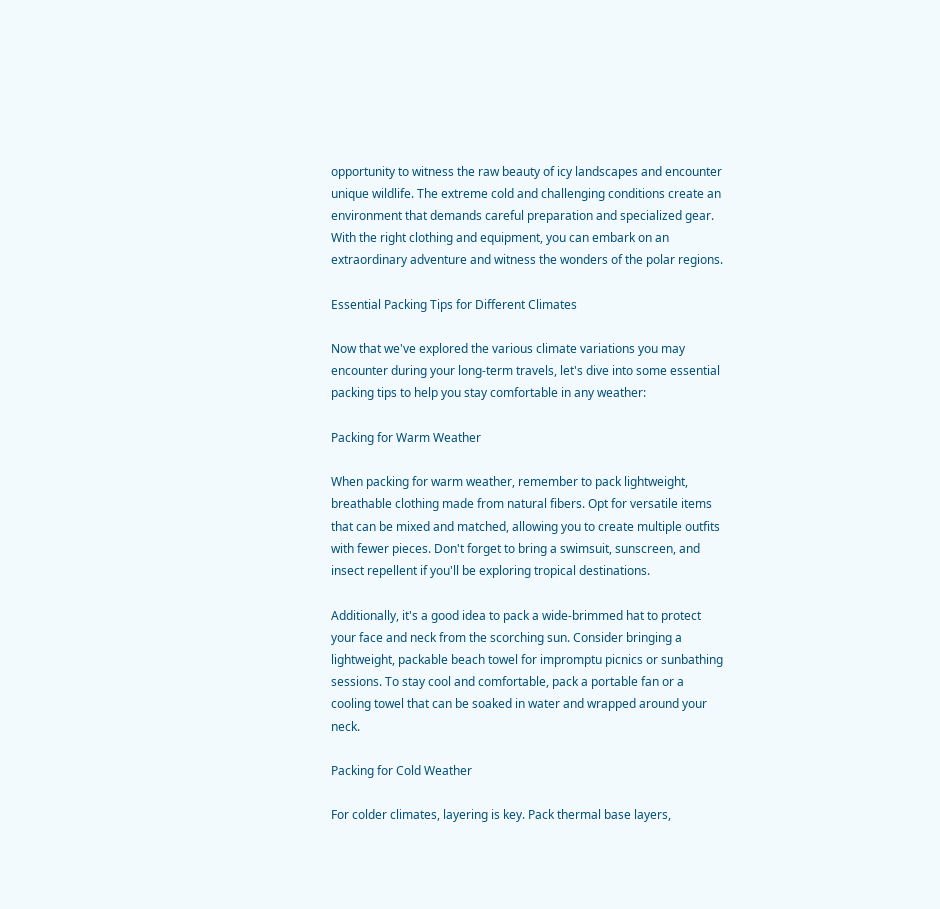opportunity to witness the raw beauty of icy landscapes and encounter unique wildlife. The extreme cold and challenging conditions create an environment that demands careful preparation and specialized gear. With the right clothing and equipment, you can embark on an extraordinary adventure and witness the wonders of the polar regions.

Essential Packing Tips for Different Climates

Now that we've explored the various climate variations you may encounter during your long-term travels, let's dive into some essential packing tips to help you stay comfortable in any weather:

Packing for Warm Weather

When packing for warm weather, remember to pack lightweight, breathable clothing made from natural fibers. Opt for versatile items that can be mixed and matched, allowing you to create multiple outfits with fewer pieces. Don't forget to bring a swimsuit, sunscreen, and insect repellent if you'll be exploring tropical destinations.

Additionally, it's a good idea to pack a wide-brimmed hat to protect your face and neck from the scorching sun. Consider bringing a lightweight, packable beach towel for impromptu picnics or sunbathing sessions. To stay cool and comfortable, pack a portable fan or a cooling towel that can be soaked in water and wrapped around your neck.

Packing for Cold Weather

For colder climates, layering is key. Pack thermal base layers,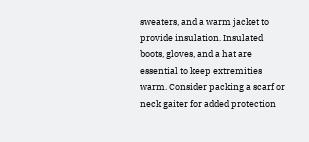sweaters, and a warm jacket to provide insulation. Insulated boots, gloves, and a hat are essential to keep extremities warm. Consider packing a scarf or neck gaiter for added protection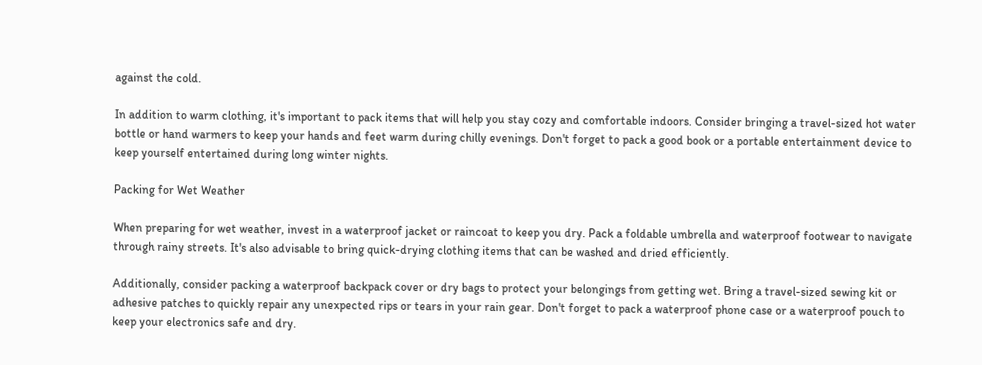against the cold.

In addition to warm clothing, it's important to pack items that will help you stay cozy and comfortable indoors. Consider bringing a travel-sized hot water bottle or hand warmers to keep your hands and feet warm during chilly evenings. Don't forget to pack a good book or a portable entertainment device to keep yourself entertained during long winter nights.

Packing for Wet Weather

When preparing for wet weather, invest in a waterproof jacket or raincoat to keep you dry. Pack a foldable umbrella and waterproof footwear to navigate through rainy streets. It's also advisable to bring quick-drying clothing items that can be washed and dried efficiently.

Additionally, consider packing a waterproof backpack cover or dry bags to protect your belongings from getting wet. Bring a travel-sized sewing kit or adhesive patches to quickly repair any unexpected rips or tears in your rain gear. Don't forget to pack a waterproof phone case or a waterproof pouch to keep your electronics safe and dry.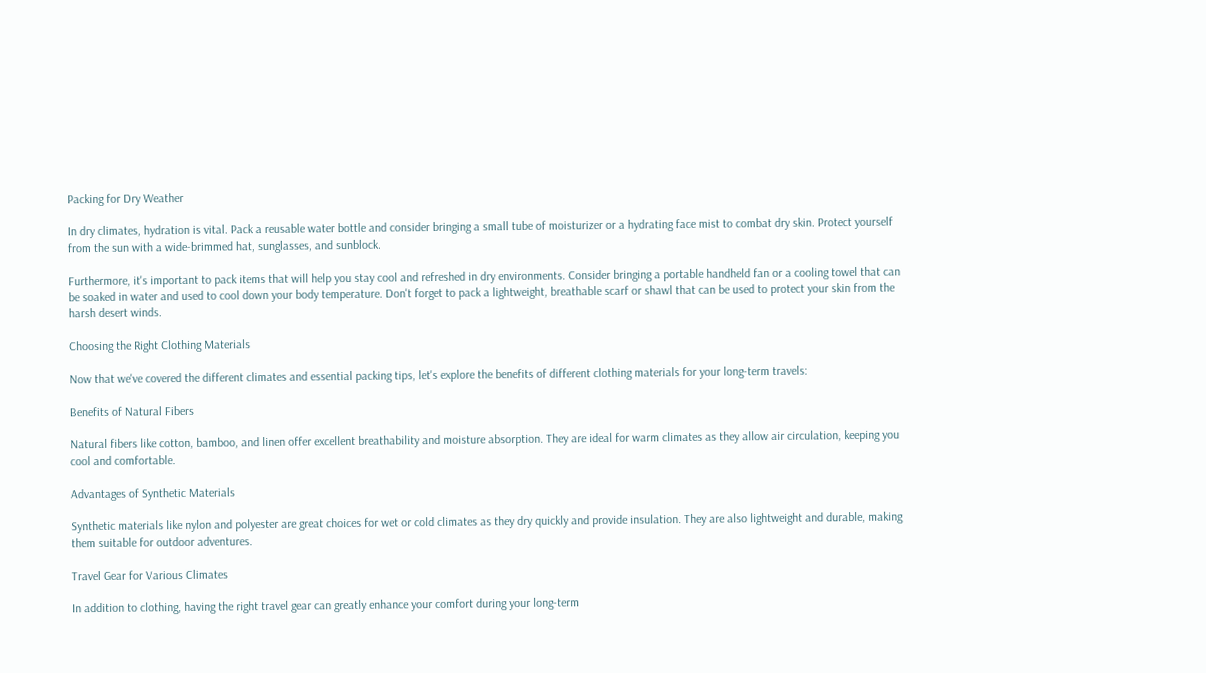Packing for Dry Weather

In dry climates, hydration is vital. Pack a reusable water bottle and consider bringing a small tube of moisturizer or a hydrating face mist to combat dry skin. Protect yourself from the sun with a wide-brimmed hat, sunglasses, and sunblock.

Furthermore, it's important to pack items that will help you stay cool and refreshed in dry environments. Consider bringing a portable handheld fan or a cooling towel that can be soaked in water and used to cool down your body temperature. Don't forget to pack a lightweight, breathable scarf or shawl that can be used to protect your skin from the harsh desert winds.

Choosing the Right Clothing Materials

Now that we've covered the different climates and essential packing tips, let's explore the benefits of different clothing materials for your long-term travels:

Benefits of Natural Fibers

Natural fibers like cotton, bamboo, and linen offer excellent breathability and moisture absorption. They are ideal for warm climates as they allow air circulation, keeping you cool and comfortable.

Advantages of Synthetic Materials

Synthetic materials like nylon and polyester are great choices for wet or cold climates as they dry quickly and provide insulation. They are also lightweight and durable, making them suitable for outdoor adventures.

Travel Gear for Various Climates

In addition to clothing, having the right travel gear can greatly enhance your comfort during your long-term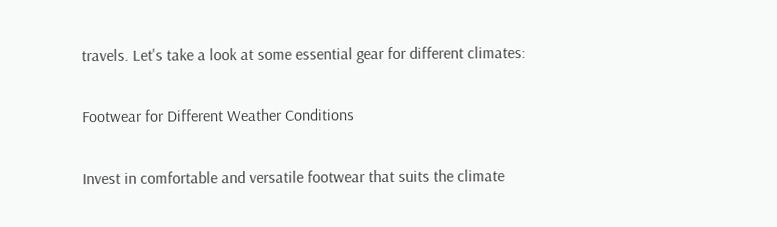travels. Let's take a look at some essential gear for different climates:

Footwear for Different Weather Conditions

Invest in comfortable and versatile footwear that suits the climate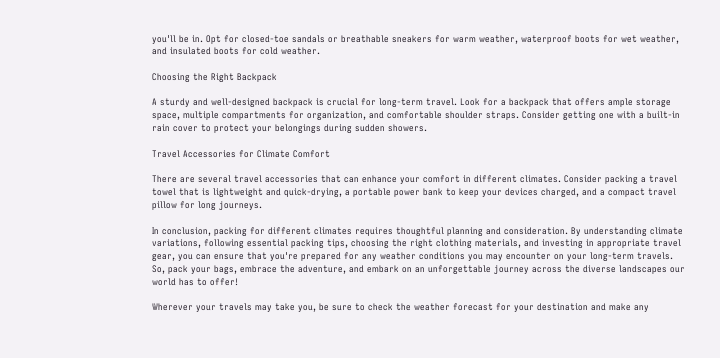you'll be in. Opt for closed-toe sandals or breathable sneakers for warm weather, waterproof boots for wet weather, and insulated boots for cold weather.

Choosing the Right Backpack

A sturdy and well-designed backpack is crucial for long-term travel. Look for a backpack that offers ample storage space, multiple compartments for organization, and comfortable shoulder straps. Consider getting one with a built-in rain cover to protect your belongings during sudden showers.

Travel Accessories for Climate Comfort

There are several travel accessories that can enhance your comfort in different climates. Consider packing a travel towel that is lightweight and quick-drying, a portable power bank to keep your devices charged, and a compact travel pillow for long journeys.

In conclusion, packing for different climates requires thoughtful planning and consideration. By understanding climate variations, following essential packing tips, choosing the right clothing materials, and investing in appropriate travel gear, you can ensure that you're prepared for any weather conditions you may encounter on your long-term travels. So, pack your bags, embrace the adventure, and embark on an unforgettable journey across the diverse landscapes our world has to offer!

Wherever your travels may take you, be sure to check the weather forecast for your destination and make any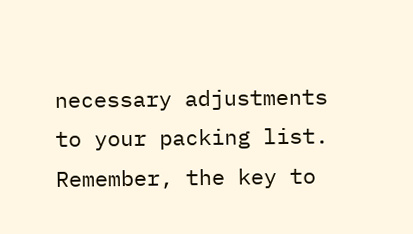necessary adjustments to your packing list. Remember, the key to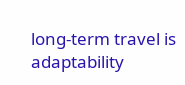long-term travel is adaptability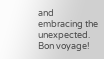and embracing the unexpected. Bon voyage!